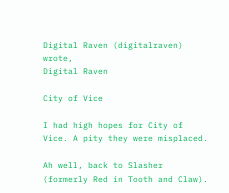Digital Raven (digitalraven) wrote,
Digital Raven

City of Vice

I had high hopes for City of Vice. A pity they were misplaced.

Ah well, back to Slasher (formerly Red in Tooth and Claw).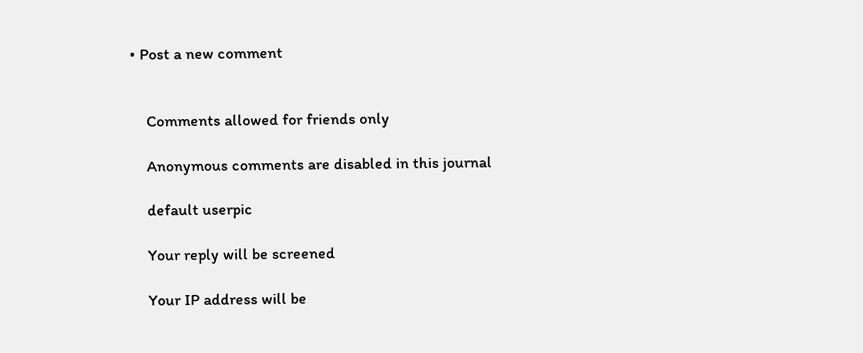• Post a new comment


    Comments allowed for friends only

    Anonymous comments are disabled in this journal

    default userpic

    Your reply will be screened

    Your IP address will be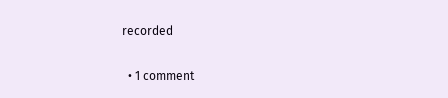recorded

  • 1 comment